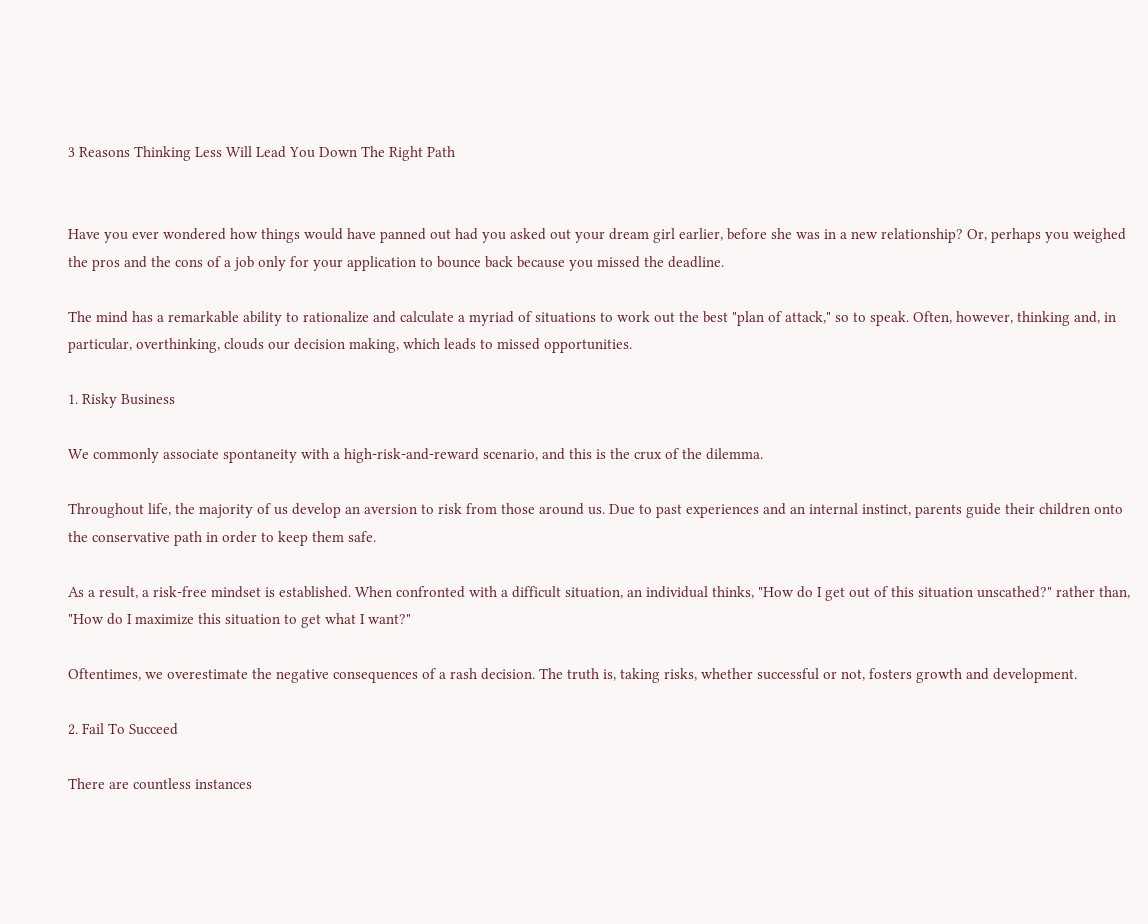3 Reasons Thinking Less Will Lead You Down The Right Path


Have you ever wondered how things would have panned out had you asked out your dream girl earlier, before she was in a new relationship? Or, perhaps you weighed the pros and the cons of a job only for your application to bounce back because you missed the deadline.

The mind has a remarkable ability to rationalize and calculate a myriad of situations to work out the best "plan of attack," so to speak. Often, however, thinking and, in particular, overthinking, clouds our decision making, which leads to missed opportunities.

1. Risky Business

We commonly associate spontaneity with a high-risk-and-reward scenario, and this is the crux of the dilemma.

Throughout life, the majority of us develop an aversion to risk from those around us. Due to past experiences and an internal instinct, parents guide their children onto the conservative path in order to keep them safe.

As a result, a risk-free mindset is established. When confronted with a difficult situation, an individual thinks, "How do I get out of this situation unscathed?" rather than, "How do I maximize this situation to get what I want?"

Oftentimes, we overestimate the negative consequences of a rash decision. The truth is, taking risks, whether successful or not, fosters growth and development.

2. Fail To Succeed

There are countless instances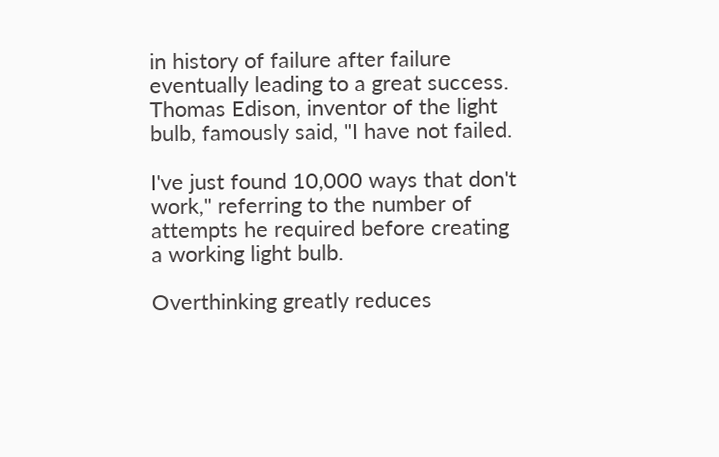in history of failure after failure eventually leading to a great success. Thomas Edison, inventor of the light bulb, famously said, "I have not failed.

I've just found 10,000 ways that don't work," referring to the number of attempts he required before creating a working light bulb.

Overthinking greatly reduces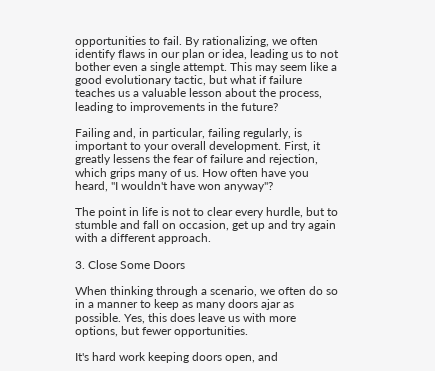opportunities to fail. By rationalizing, we often identify flaws in our plan or idea, leading us to not bother even a single attempt. This may seem like a good evolutionary tactic, but what if failure teaches us a valuable lesson about the process, leading to improvements in the future?

Failing and, in particular, failing regularly, is important to your overall development. First, it greatly lessens the fear of failure and rejection, which grips many of us. How often have you heard, "I wouldn't have won anyway"?

The point in life is not to clear every hurdle, but to stumble and fall on occasion, get up and try again with a different approach.

3. Close Some Doors

When thinking through a scenario, we often do so in a manner to keep as many doors ajar as possible. Yes, this does leave us with more options, but fewer opportunities.

It's hard work keeping doors open, and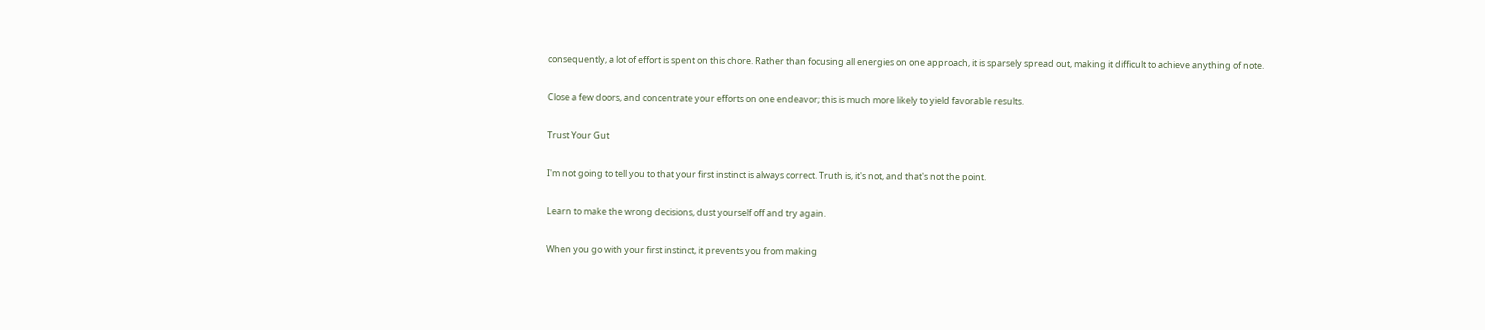consequently, a lot of effort is spent on this chore. Rather than focusing all energies on one approach, it is sparsely spread out, making it difficult to achieve anything of note.

Close a few doors, and concentrate your efforts on one endeavor; this is much more likely to yield favorable results.

Trust Your Gut

I'm not going to tell you to that your first instinct is always correct. Truth is, it's not, and that's not the point.

Learn to make the wrong decisions, dust yourself off and try again.

When you go with your first instinct, it prevents you from making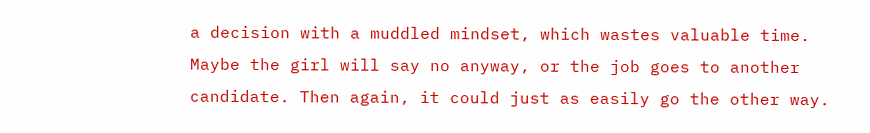a decision with a muddled mindset, which wastes valuable time. Maybe the girl will say no anyway, or the job goes to another candidate. Then again, it could just as easily go the other way.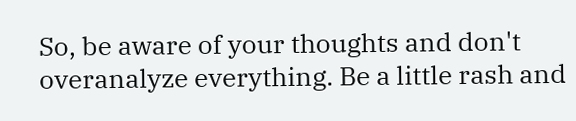So, be aware of your thoughts and don't overanalyze everything. Be a little rash and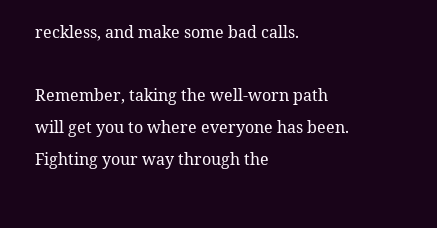reckless, and make some bad calls.

Remember, taking the well-worn path will get you to where everyone has been. Fighting your way through the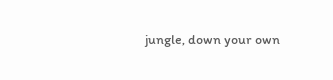jungle, down your own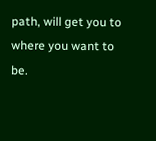path, will get you to where you want to be.